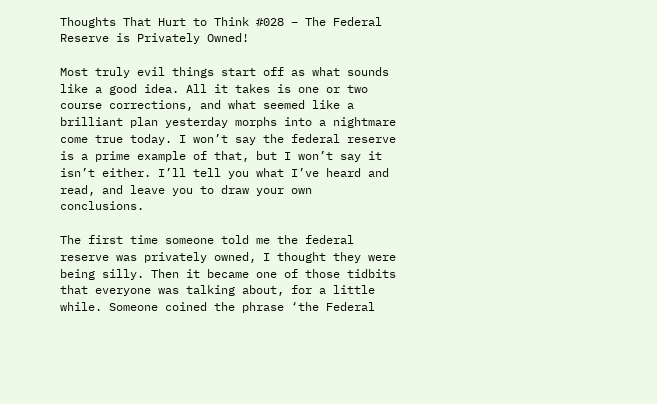Thoughts That Hurt to Think #028 – The Federal Reserve is Privately Owned!

Most truly evil things start off as what sounds like a good idea. All it takes is one or two course corrections, and what seemed like a brilliant plan yesterday morphs into a nightmare come true today. I won’t say the federal reserve is a prime example of that, but I won’t say it isn’t either. I’ll tell you what I’ve heard and read, and leave you to draw your own conclusions.

The first time someone told me the federal reserve was privately owned, I thought they were being silly. Then it became one of those tidbits that everyone was talking about, for a little while. Someone coined the phrase ‘the Federal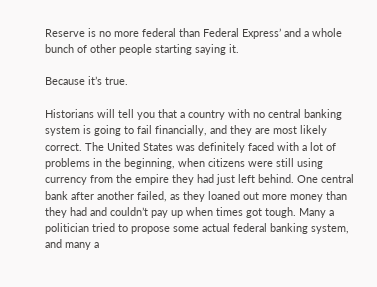Reserve is no more federal than Federal Express’ and a whole bunch of other people starting saying it.

Because it’s true.

Historians will tell you that a country with no central banking system is going to fail financially, and they are most likely correct. The United States was definitely faced with a lot of problems in the beginning, when citizens were still using currency from the empire they had just left behind. One central bank after another failed, as they loaned out more money than they had and couldn’t pay up when times got tough. Many a politician tried to propose some actual federal banking system, and many a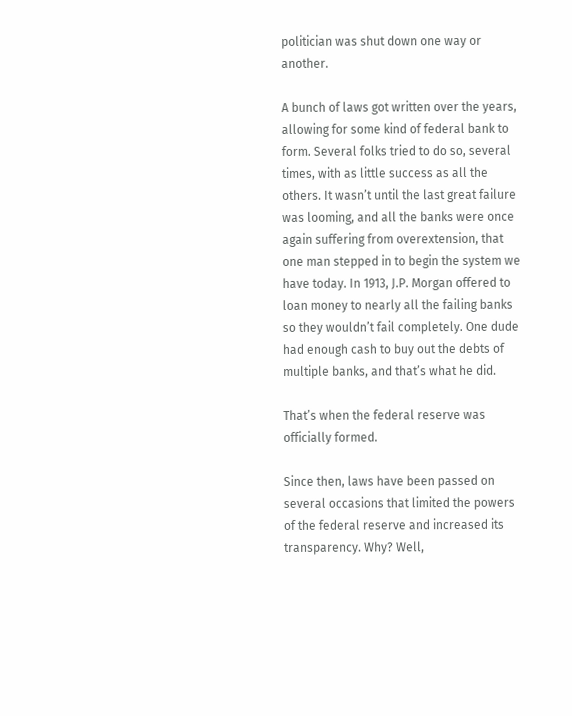politician was shut down one way or another.

A bunch of laws got written over the years, allowing for some kind of federal bank to form. Several folks tried to do so, several times, with as little success as all the others. It wasn’t until the last great failure was looming, and all the banks were once again suffering from overextension, that one man stepped in to begin the system we have today. In 1913, J.P. Morgan offered to loan money to nearly all the failing banks so they wouldn’t fail completely. One dude had enough cash to buy out the debts of multiple banks, and that’s what he did.

That’s when the federal reserve was officially formed.

Since then, laws have been passed on several occasions that limited the powers of the federal reserve and increased its transparency. Why? Well,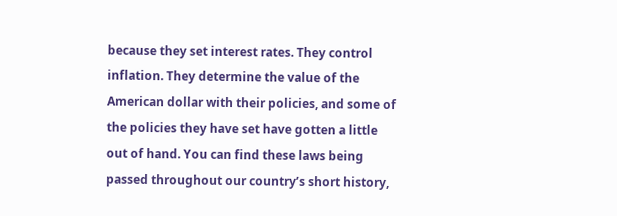because they set interest rates. They control inflation. They determine the value of the American dollar with their policies, and some of the policies they have set have gotten a little out of hand. You can find these laws being passed throughout our country’s short history,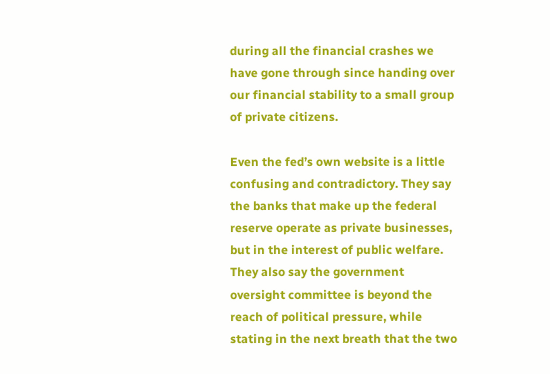during all the financial crashes we have gone through since handing over our financial stability to a small group of private citizens.

Even the fed’s own website is a little confusing and contradictory. They say the banks that make up the federal reserve operate as private businesses, but in the interest of public welfare. They also say the government oversight committee is beyond the reach of political pressure, while stating in the next breath that the two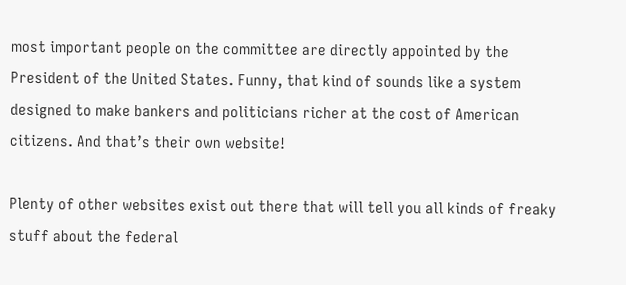most important people on the committee are directly appointed by the President of the United States. Funny, that kind of sounds like a system designed to make bankers and politicians richer at the cost of American citizens. And that’s their own website!

Plenty of other websites exist out there that will tell you all kinds of freaky stuff about the federal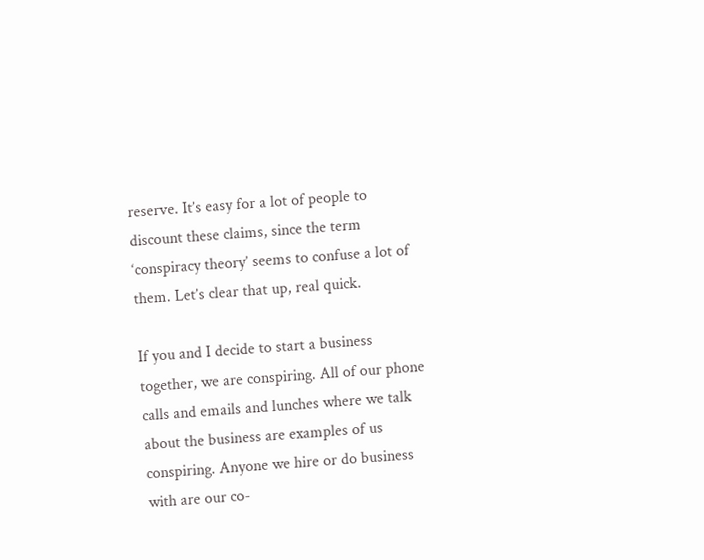reserve. It’s easy for a lot of people to discount these claims, since the term ‘conspiracy theory’ seems to confuse a lot of them. Let’s clear that up, real quick.

If you and I decide to start a business together, we are conspiring. All of our phone calls and emails and lunches where we talk about the business are examples of us conspiring. Anyone we hire or do business with are our co-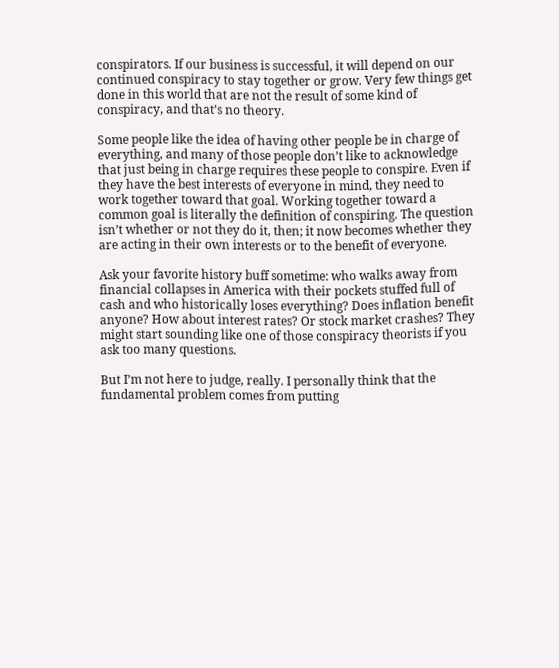conspirators. If our business is successful, it will depend on our continued conspiracy to stay together or grow. Very few things get done in this world that are not the result of some kind of conspiracy, and that’s no theory.

Some people like the idea of having other people be in charge of everything, and many of those people don’t like to acknowledge that just being in charge requires these people to conspire. Even if they have the best interests of everyone in mind, they need to work together toward that goal. Working together toward a common goal is literally the definition of conspiring. The question isn’t whether or not they do it, then; it now becomes whether they are acting in their own interests or to the benefit of everyone.

Ask your favorite history buff sometime: who walks away from financial collapses in America with their pockets stuffed full of cash and who historically loses everything? Does inflation benefit anyone? How about interest rates? Or stock market crashes? They might start sounding like one of those conspiracy theorists if you ask too many questions.

But I’m not here to judge, really. I personally think that the fundamental problem comes from putting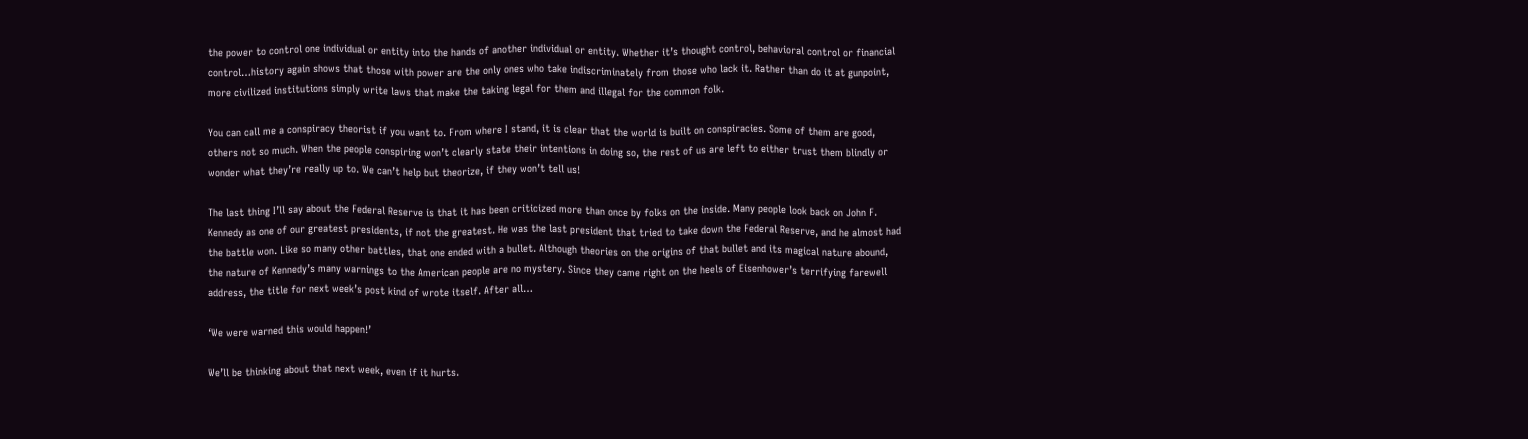the power to control one individual or entity into the hands of another individual or entity. Whether it’s thought control, behavioral control or financial control…history again shows that those with power are the only ones who take indiscriminately from those who lack it. Rather than do it at gunpoint, more civilized institutions simply write laws that make the taking legal for them and illegal for the common folk.

You can call me a conspiracy theorist if you want to. From where I stand, it is clear that the world is built on conspiracies. Some of them are good, others not so much. When the people conspiring won’t clearly state their intentions in doing so, the rest of us are left to either trust them blindly or wonder what they’re really up to. We can’t help but theorize, if they won’t tell us!

The last thing I’ll say about the Federal Reserve is that it has been criticized more than once by folks on the inside. Many people look back on John F. Kennedy as one of our greatest presidents, if not the greatest. He was the last president that tried to take down the Federal Reserve, and he almost had the battle won. Like so many other battles, that one ended with a bullet. Although theories on the origins of that bullet and its magical nature abound, the nature of Kennedy’s many warnings to the American people are no mystery. Since they came right on the heels of Eisenhower’s terrifying farewell address, the title for next week’s post kind of wrote itself. After all…

‘We were warned this would happen!’

We’ll be thinking about that next week, even if it hurts.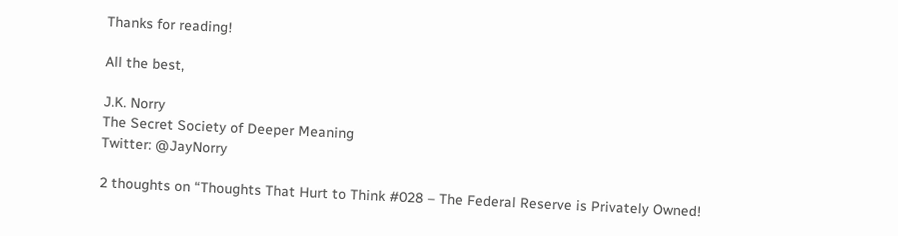Thanks for reading!

All the best,

J.K. Norry
The Secret Society of Deeper Meaning
Twitter: @JayNorry

2 thoughts on “Thoughts That Hurt to Think #028 – The Federal Reserve is Privately Owned!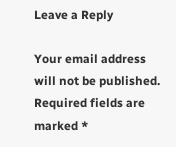Leave a Reply

Your email address will not be published. Required fields are marked *